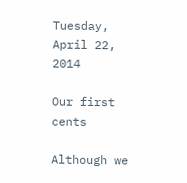Tuesday, April 22, 2014

Our first cents

Although we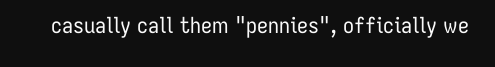casually call them "pennies", officially we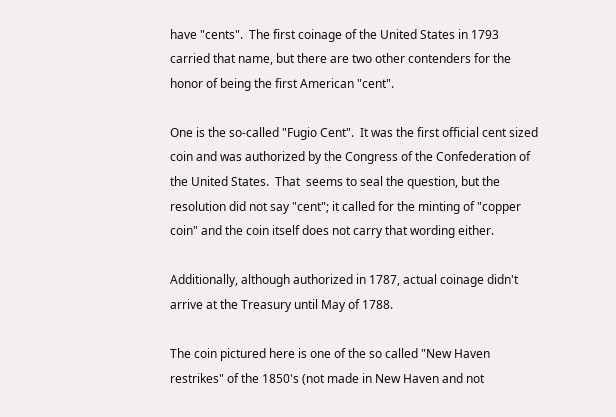have "cents".  The first coinage of the United States in 1793 carried that name, but there are two other contenders for the honor of being the first American "cent".

One is the so-called "Fugio Cent".  It was the first official cent sized coin and was authorized by the Congress of the Confederation of the United States.  That  seems to seal the question, but the resolution did not say "cent"; it called for the minting of "copper coin" and the coin itself does not carry that wording either.

Additionally, although authorized in 1787, actual coinage didn't arrive at the Treasury until May of 1788.

The coin pictured here is one of the so called "New Haven restrikes" of the 1850's (not made in New Haven and not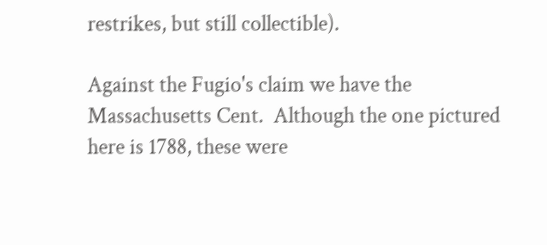restrikes, but still collectible).

Against the Fugio's claim we have the Massachusetts Cent.  Although the one pictured here is 1788, these were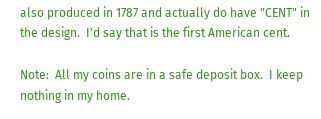also produced in 1787 and actually do have "CENT" in the design.  I'd say that is the first American cent.

Note:  All my coins are in a safe deposit box.  I keep nothing in my home.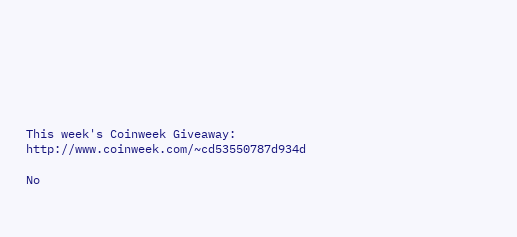This week's Coinweek Giveaway: http://www.coinweek.com/~cd53550787d934d

No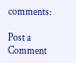comments:

Post a Comment